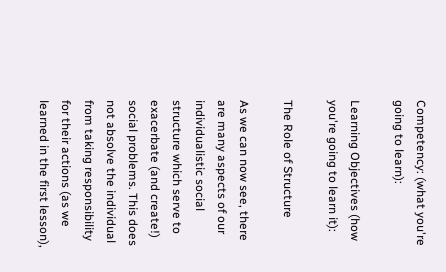Competency: (what you're going to learn):

Learning Objectives (how you're going to learn it):

The Role of Structure

As we can now see, there are many aspects of our individualistic social structure which serve to exacerbate (and create!) social problems. This does not absolve the individual from taking responsibility for their actions (as we learned in the first lesson),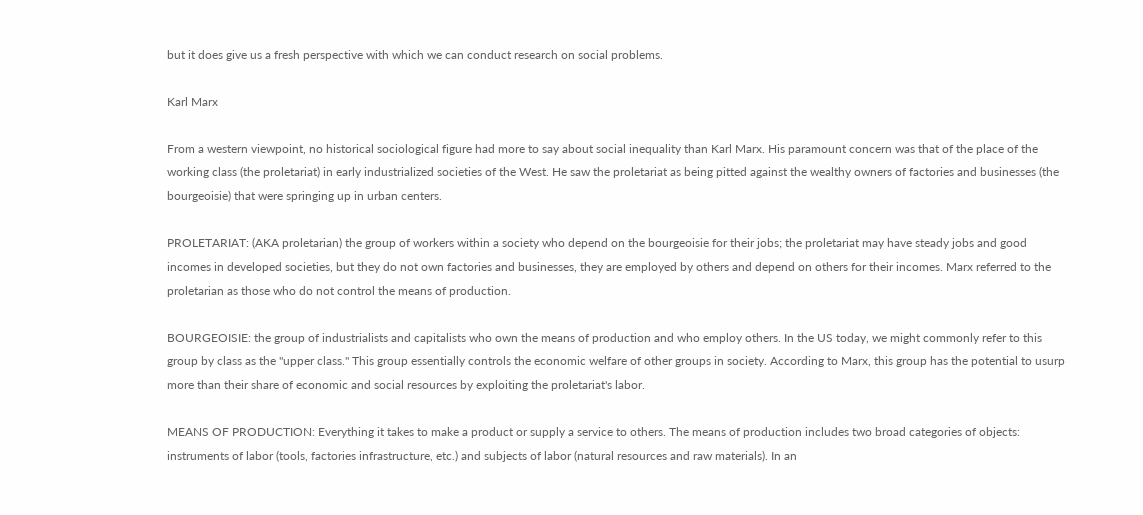but it does give us a fresh perspective with which we can conduct research on social problems.

Karl Marx

From a western viewpoint, no historical sociological figure had more to say about social inequality than Karl Marx. His paramount concern was that of the place of the working class (the proletariat) in early industrialized societies of the West. He saw the proletariat as being pitted against the wealthy owners of factories and businesses (the bourgeoisie) that were springing up in urban centers.

PROLETARIAT: (AKA proletarian) the group of workers within a society who depend on the bourgeoisie for their jobs; the proletariat may have steady jobs and good incomes in developed societies, but they do not own factories and businesses, they are employed by others and depend on others for their incomes. Marx referred to the proletarian as those who do not control the means of production.

BOURGEOISIE: the group of industrialists and capitalists who own the means of production and who employ others. In the US today, we might commonly refer to this group by class as the "upper class." This group essentially controls the economic welfare of other groups in society. According to Marx, this group has the potential to usurp more than their share of economic and social resources by exploiting the proletariat's labor.

MEANS OF PRODUCTION: Everything it takes to make a product or supply a service to others. The means of production includes two broad categories of objects: instruments of labor (tools, factories infrastructure, etc.) and subjects of labor (natural resources and raw materials). In an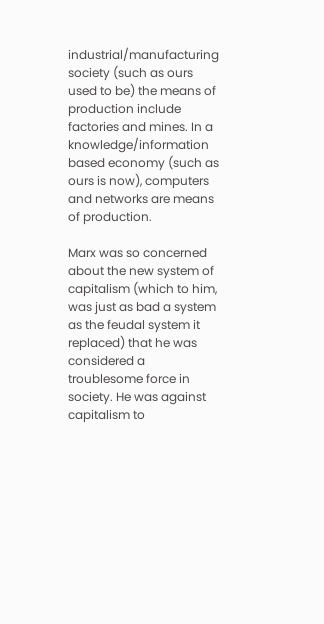industrial/manufacturing society (such as ours used to be) the means of production include factories and mines. In a knowledge/information based economy (such as ours is now), computers and networks are means of production.

Marx was so concerned about the new system of capitalism (which to him, was just as bad a system as the feudal system it replaced) that he was considered a troublesome force in society. He was against capitalism to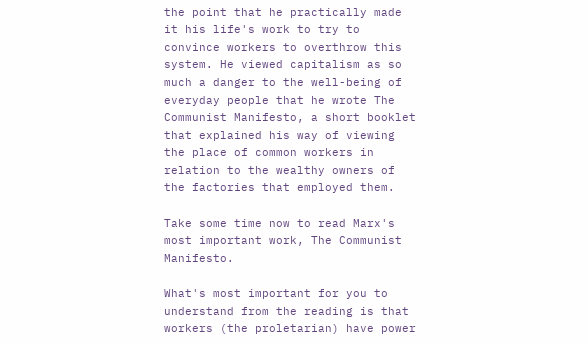the point that he practically made it his life's work to try to convince workers to overthrow this system. He viewed capitalism as so much a danger to the well-being of everyday people that he wrote The Communist Manifesto, a short booklet that explained his way of viewing the place of common workers in relation to the wealthy owners of the factories that employed them.

Take some time now to read Marx's most important work, The Communist Manifesto.

What's most important for you to understand from the reading is that workers (the proletarian) have power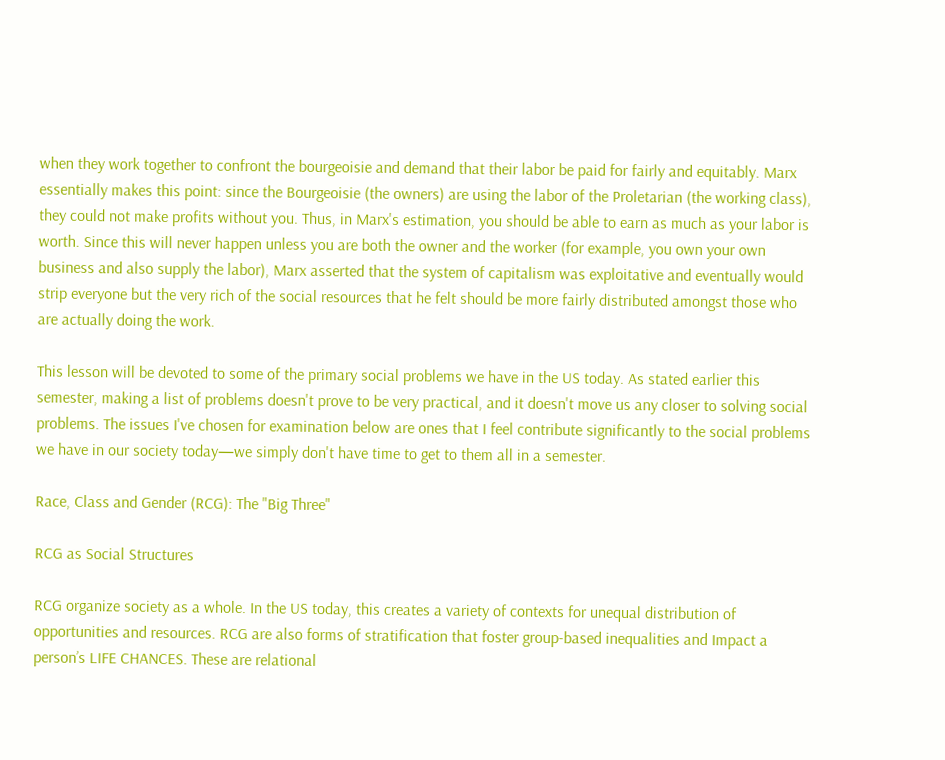when they work together to confront the bourgeoisie and demand that their labor be paid for fairly and equitably. Marx essentially makes this point: since the Bourgeoisie (the owners) are using the labor of the Proletarian (the working class), they could not make profits without you. Thus, in Marx's estimation, you should be able to earn as much as your labor is worth. Since this will never happen unless you are both the owner and the worker (for example, you own your own business and also supply the labor), Marx asserted that the system of capitalism was exploitative and eventually would strip everyone but the very rich of the social resources that he felt should be more fairly distributed amongst those who are actually doing the work.

This lesson will be devoted to some of the primary social problems we have in the US today. As stated earlier this semester, making a list of problems doesn't prove to be very practical, and it doesn't move us any closer to solving social problems. The issues I've chosen for examination below are ones that I feel contribute significantly to the social problems we have in our society today—we simply don't have time to get to them all in a semester.

Race, Class and Gender (RCG): The "Big Three"

RCG as Social Structures

RCG organize society as a whole. In the US today, this creates a variety of contexts for unequal distribution of opportunities and resources. RCG are also forms of stratification that foster group-based inequalities and Impact a person’s LIFE CHANCES. These are relational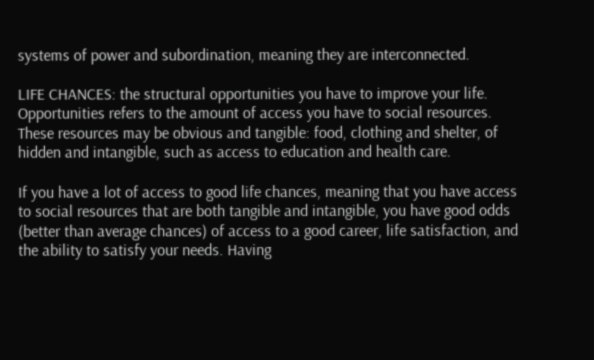systems of power and subordination, meaning they are interconnected.

LIFE CHANCES: the structural opportunities you have to improve your life. Opportunities refers to the amount of access you have to social resources. These resources may be obvious and tangible: food, clothing and shelter, of hidden and intangible, such as access to education and health care.

If you have a lot of access to good life chances, meaning that you have access to social resources that are both tangible and intangible, you have good odds (better than average chances) of access to a good career, life satisfaction, and the ability to satisfy your needs. Having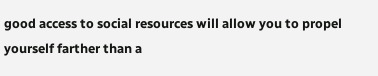good access to social resources will allow you to propel yourself farther than a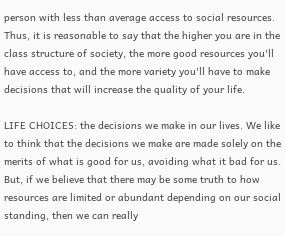person with less than average access to social resources. Thus, it is reasonable to say that the higher you are in the class structure of society, the more good resources you'll have access to, and the more variety you'll have to make decisions that will increase the quality of your life.

LIFE CHOICES: the decisions we make in our lives. We like to think that the decisions we make are made solely on the merits of what is good for us, avoiding what it bad for us. But, if we believe that there may be some truth to how resources are limited or abundant depending on our social standing, then we can really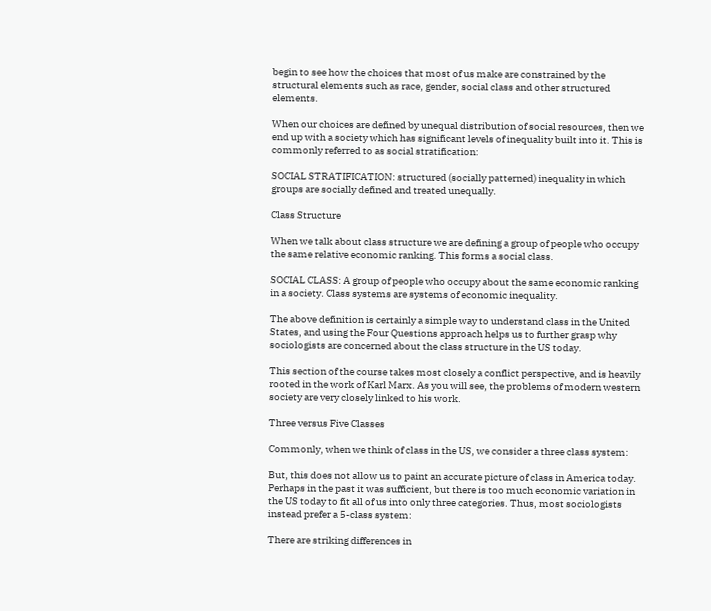begin to see how the choices that most of us make are constrained by the structural elements such as race, gender, social class and other structured elements.

When our choices are defined by unequal distribution of social resources, then we end up with a society which has significant levels of inequality built into it. This is commonly referred to as social stratification:

SOCIAL STRATIFICATION: structured (socially patterned) inequality in which groups are socially defined and treated unequally.

Class Structure

When we talk about class structure we are defining a group of people who occupy the same relative economic ranking. This forms a social class.

SOCIAL CLASS: A group of people who occupy about the same economic ranking in a society. Class systems are systems of economic inequality.

The above definition is certainly a simple way to understand class in the United States, and using the Four Questions approach helps us to further grasp why sociologists are concerned about the class structure in the US today.

This section of the course takes most closely a conflict perspective, and is heavily rooted in the work of Karl Marx. As you will see, the problems of modern western society are very closely linked to his work.

Three versus Five Classes

Commonly, when we think of class in the US, we consider a three class system:

But, this does not allow us to paint an accurate picture of class in America today. Perhaps in the past it was sufficient, but there is too much economic variation in the US today to fit all of us into only three categories. Thus, most sociologists instead prefer a 5-class system:

There are striking differences in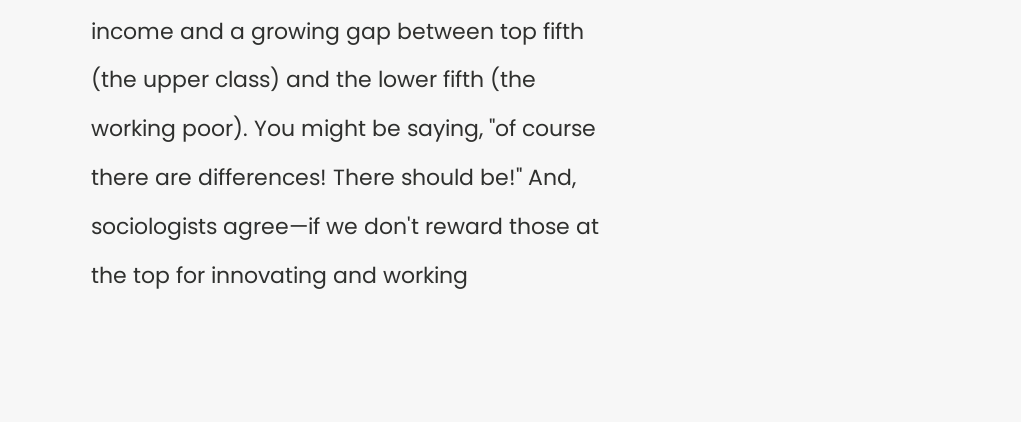income and a growing gap between top fifth (the upper class) and the lower fifth (the working poor). You might be saying, "of course there are differences! There should be!" And, sociologists agree—if we don't reward those at the top for innovating and working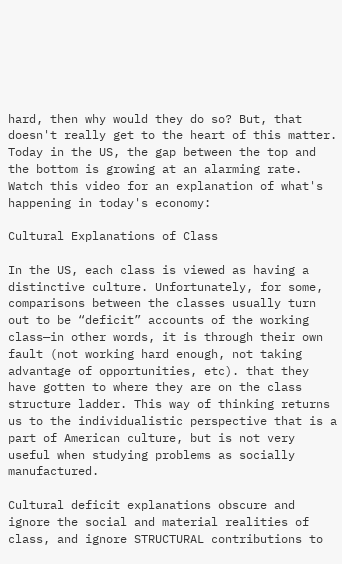hard, then why would they do so? But, that doesn't really get to the heart of this matter. Today in the US, the gap between the top and the bottom is growing at an alarming rate. Watch this video for an explanation of what's happening in today's economy:

Cultural Explanations of Class

In the US, each class is viewed as having a distinctive culture. Unfortunately, for some, comparisons between the classes usually turn out to be “deficit” accounts of the working class—in other words, it is through their own fault (not working hard enough, not taking advantage of opportunities, etc). that they have gotten to where they are on the class structure ladder. This way of thinking returns us to the individualistic perspective that is a part of American culture, but is not very useful when studying problems as socially manufactured.

Cultural deficit explanations obscure and ignore the social and material realities of class, and ignore STRUCTURAL contributions to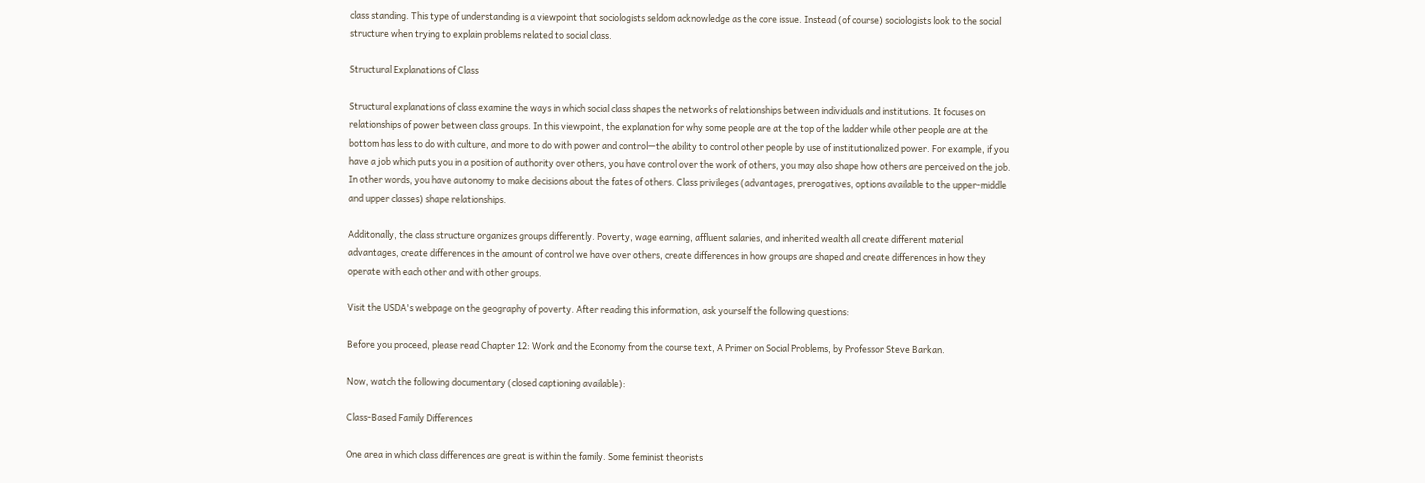class standing. This type of understanding is a viewpoint that sociologists seldom acknowledge as the core issue. Instead (of course) sociologists look to the social structure when trying to explain problems related to social class.

Structural Explanations of Class

Structural explanations of class examine the ways in which social class shapes the networks of relationships between individuals and institutions. It focuses on relationships of power between class groups. In this viewpoint, the explanation for why some people are at the top of the ladder while other people are at the bottom has less to do with culture, and more to do with power and control—the ability to control other people by use of institutionalized power. For example, if you have a job which puts you in a position of authority over others, you have control over the work of others, you may also shape how others are perceived on the job. In other words, you have autonomy to make decisions about the fates of others. Class privileges (advantages, prerogatives, options available to the upper-middle and upper classes) shape relationships.

Additonally, the class structure organizes groups differently. Poverty, wage earning, affluent salaries, and inherited wealth all create different material advantages, create differences in the amount of control we have over others, create differences in how groups are shaped and create differences in how they operate with each other and with other groups.

Visit the USDA's webpage on the geography of poverty. After reading this information, ask yourself the following questions:

Before you proceed, please read Chapter 12: Work and the Economy from the course text, A Primer on Social Problems, by Professor Steve Barkan.

Now, watch the following documentary (closed captioning available):

Class-Based Family Differences

One area in which class differences are great is within the family. Some feminist theorists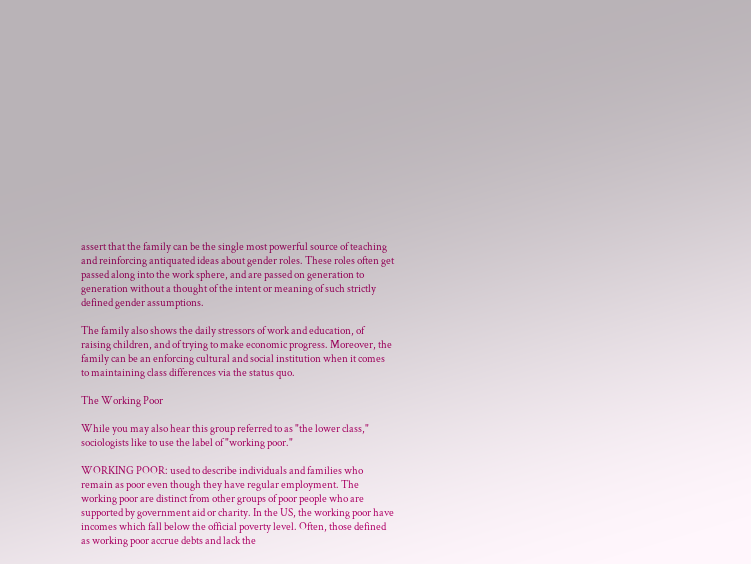assert that the family can be the single most powerful source of teaching and reinforcing antiquated ideas about gender roles. These roles often get passed along into the work sphere, and are passed on generation to generation without a thought of the intent or meaning of such strictly defined gender assumptions.

The family also shows the daily stressors of work and education, of raising children, and of trying to make economic progress. Moreover, the family can be an enforcing cultural and social institution when it comes to maintaining class differences via the status quo.

The Working Poor

While you may also hear this group referred to as "the lower class," sociologists like to use the label of "working poor."

WORKING POOR: used to describe individuals and families who remain as poor even though they have regular employment. The working poor are distinct from other groups of poor people who are supported by government aid or charity. In the US, the working poor have incomes which fall below the official poverty level. Often, those defined as working poor accrue debts and lack the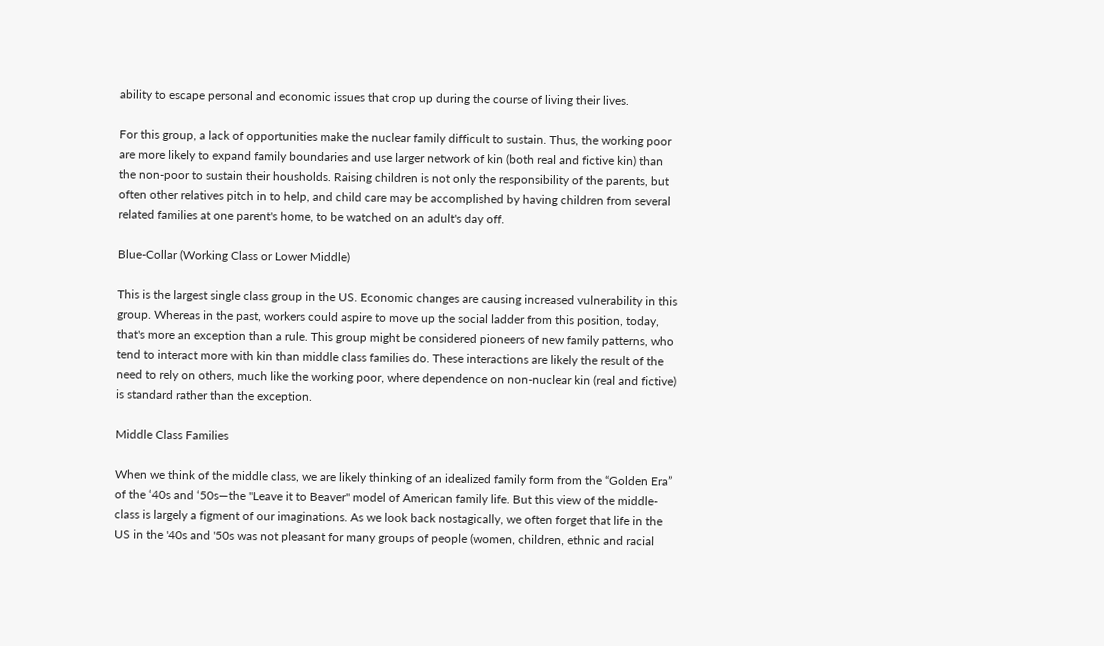ability to escape personal and economic issues that crop up during the course of living their lives.

For this group, a lack of opportunities make the nuclear family difficult to sustain. Thus, the working poor are more likely to expand family boundaries and use larger network of kin (both real and fictive kin) than the non-poor to sustain their housholds. Raising children is not only the responsibility of the parents, but often other relatives pitch in to help, and child care may be accomplished by having children from several related families at one parent's home, to be watched on an adult's day off.

Blue-Collar (Working Class or Lower Middle)

This is the largest single class group in the US. Economic changes are causing increased vulnerability in this group. Whereas in the past, workers could aspire to move up the social ladder from this position, today, that's more an exception than a rule. This group might be considered pioneers of new family patterns, who tend to interact more with kin than middle class families do. These interactions are likely the result of the need to rely on others, much like the working poor, where dependence on non-nuclear kin (real and fictive) is standard rather than the exception.

Middle Class Families

When we think of the middle class, we are likely thinking of an idealized family form from the “Golden Era” of the ‘40s and ‘50s—the "Leave it to Beaver" model of American family life. But this view of the middle-class is largely a figment of our imaginations. As we look back nostagically, we often forget that life in the US in the '40s and '50s was not pleasant for many groups of people (women, children, ethnic and racial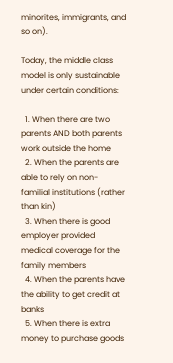minorites, immigrants, and so on).

Today, the middle class model is only sustainable under certain conditions:

  1. When there are two parents AND both parents work outside the home
  2. When the parents are able to rely on non-familial institutions (rather than kin)
  3. When there is good employer provided medical coverage for the family members
  4. When the parents have the ability to get credit at banks
  5. When there is extra money to purchase goods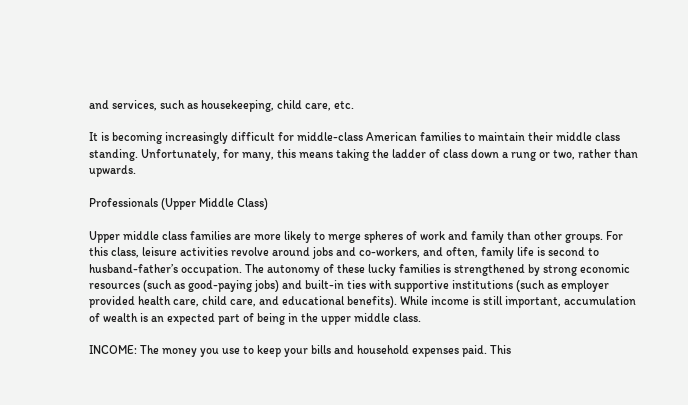and services, such as housekeeping, child care, etc.

It is becoming increasingly difficult for middle-class American families to maintain their middle class standing. Unfortunately, for many, this means taking the ladder of class down a rung or two, rather than upwards.

Professionals (Upper Middle Class)

Upper middle class families are more likely to merge spheres of work and family than other groups. For this class, leisure activities revolve around jobs and co-workers, and often, family life is second to husband-father’s occupation. The autonomy of these lucky families is strengthened by strong economic resources (such as good-paying jobs) and built-in ties with supportive institutions (such as employer provided health care, child care, and educational benefits). While income is still important, accumulation of wealth is an expected part of being in the upper middle class.

INCOME: The money you use to keep your bills and household expenses paid. This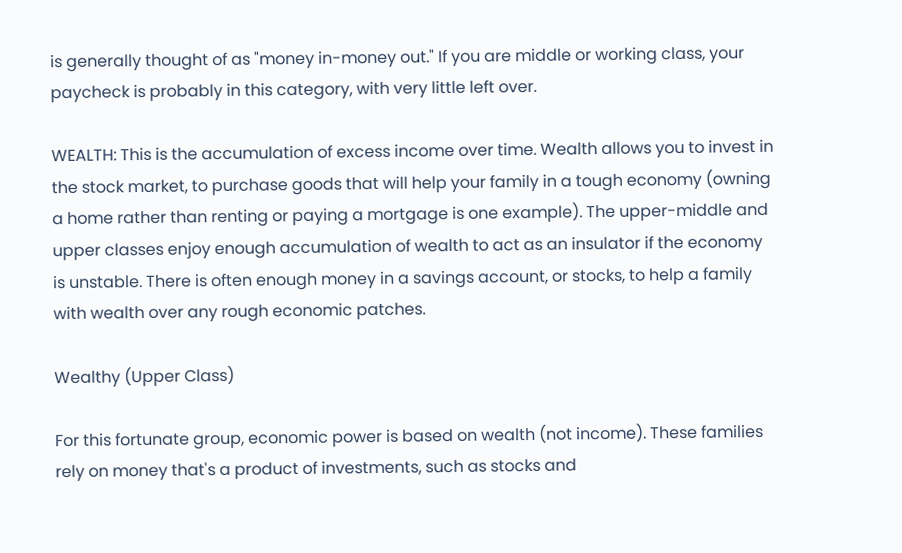is generally thought of as "money in-money out." If you are middle or working class, your paycheck is probably in this category, with very little left over.

WEALTH: This is the accumulation of excess income over time. Wealth allows you to invest in the stock market, to purchase goods that will help your family in a tough economy (owning a home rather than renting or paying a mortgage is one example). The upper-middle and upper classes enjoy enough accumulation of wealth to act as an insulator if the economy is unstable. There is often enough money in a savings account, or stocks, to help a family with wealth over any rough economic patches.

Wealthy (Upper Class)

For this fortunate group, economic power is based on wealth (not income). These families rely on money that's a product of investments, such as stocks and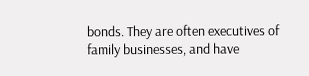bonds. They are often executives of family businesses, and have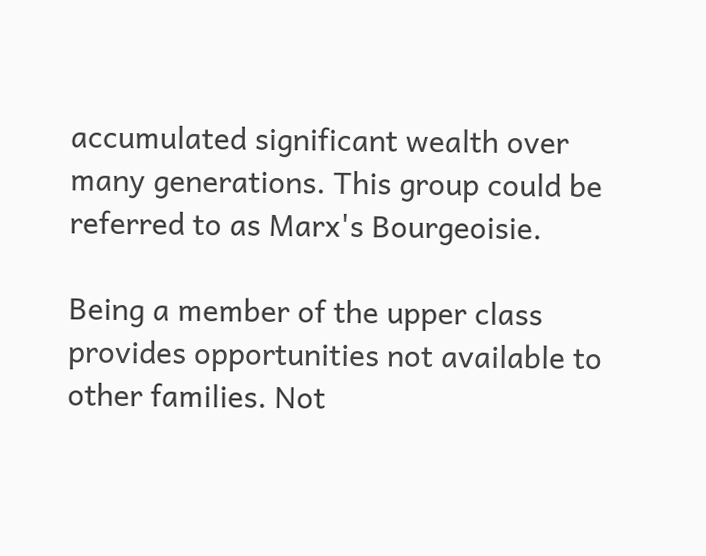accumulated significant wealth over many generations. This group could be referred to as Marx's Bourgeoisie.

Being a member of the upper class provides opportunities not available to other families. Not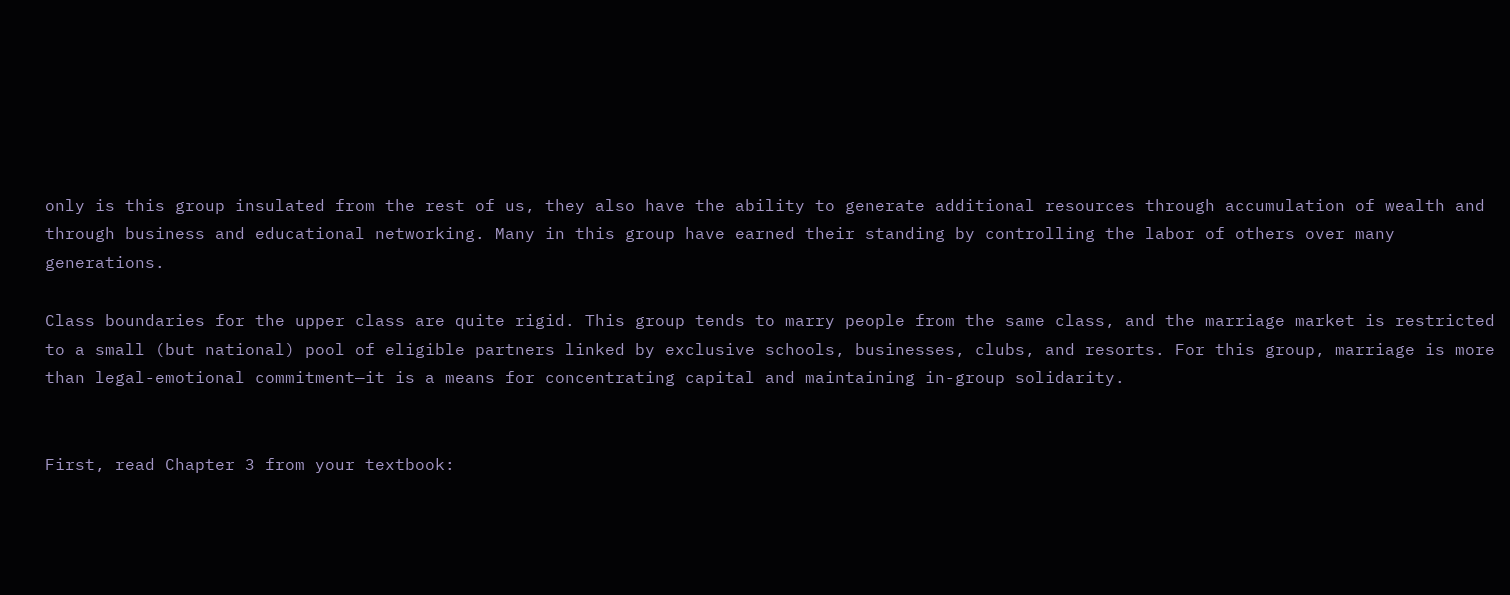only is this group insulated from the rest of us, they also have the ability to generate additional resources through accumulation of wealth and through business and educational networking. Many in this group have earned their standing by controlling the labor of others over many generations.

Class boundaries for the upper class are quite rigid. This group tends to marry people from the same class, and the marriage market is restricted to a small (but national) pool of eligible partners linked by exclusive schools, businesses, clubs, and resorts. For this group, marriage is more than legal-emotional commitment—it is a means for concentrating capital and maintaining in-group solidarity.


First, read Chapter 3 from your textbook: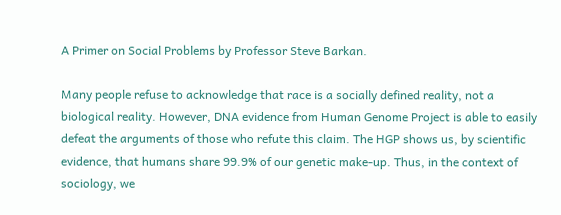A Primer on Social Problems by Professor Steve Barkan.

Many people refuse to acknowledge that race is a socially defined reality, not a biological reality. However, DNA evidence from Human Genome Project is able to easily defeat the arguments of those who refute this claim. The HGP shows us, by scientific evidence, that humans share 99.9% of our genetic make-up. Thus, in the context of sociology, we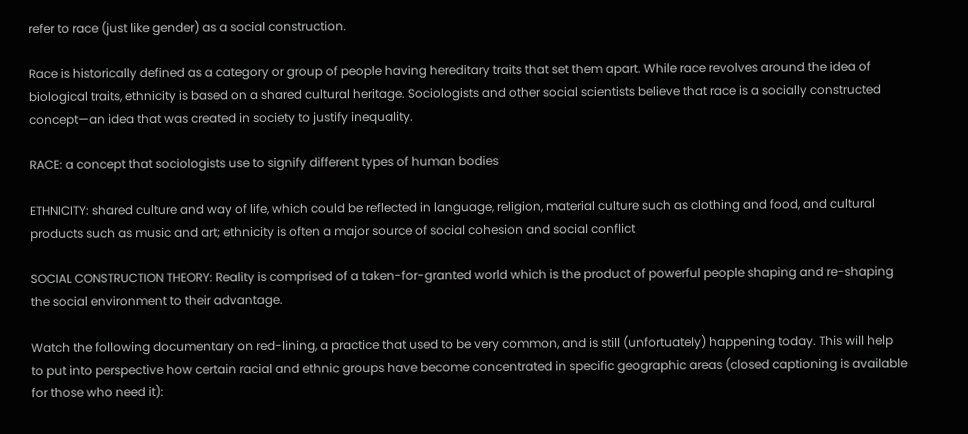refer to race (just like gender) as a social construction.

Race is historically defined as a category or group of people having hereditary traits that set them apart. While race revolves around the idea of biological traits, ethnicity is based on a shared cultural heritage. Sociologists and other social scientists believe that race is a socially constructed concept—an idea that was created in society to justify inequality.

RACE: a concept that sociologists use to signify different types of human bodies

ETHNICITY: shared culture and way of life, which could be reflected in language, religion, material culture such as clothing and food, and cultural products such as music and art; ethnicity is often a major source of social cohesion and social conflict

SOCIAL CONSTRUCTION THEORY: Reality is comprised of a taken-for-granted world which is the product of powerful people shaping and re-shaping the social environment to their advantage.

Watch the following documentary on red-lining, a practice that used to be very common, and is still (unfortuately) happening today. This will help to put into perspective how certain racial and ethnic groups have become concentrated in specific geographic areas (closed captioning is available for those who need it):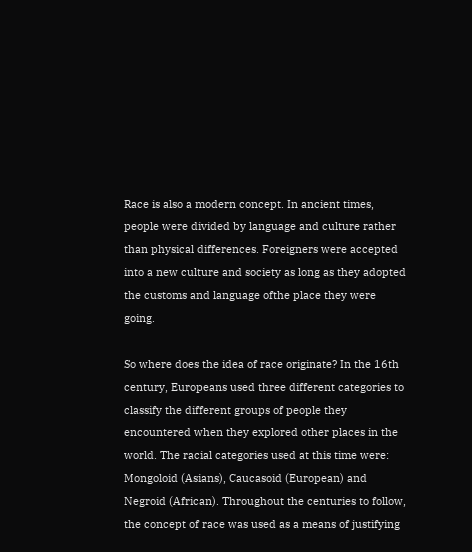Race is also a modern concept. In ancient times, people were divided by language and culture rather than physical differences. Foreigners were accepted into a new culture and society as long as they adopted the customs and language ofthe place they were going.

So where does the idea of race originate? In the 16th century, Europeans used three different categories to classify the different groups of people they encountered when they explored other places in the world. The racial categories used at this time were: Mongoloid (Asians), Caucasoid (European) and Negroid (African). Throughout the centuries to follow, the concept of race was used as a means of justifying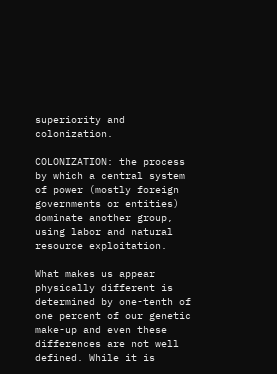superiority and colonization.

COLONIZATION: the process by which a central system of power (mostly foreign governments or entities) dominate another group, using labor and natural resource exploitation.

What makes us appear physically different is determined by one-tenth of one percent of our genetic make-up and even these differences are not well defined. While it is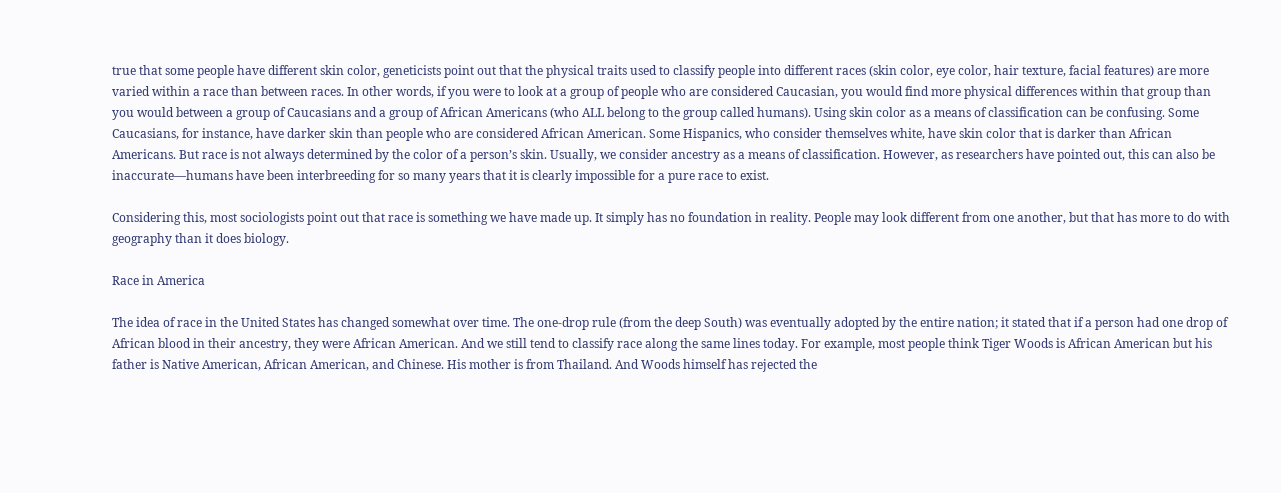true that some people have different skin color, geneticists point out that the physical traits used to classify people into different races (skin color, eye color, hair texture, facial features) are more varied within a race than between races. In other words, if you were to look at a group of people who are considered Caucasian, you would find more physical differences within that group than you would between a group of Caucasians and a group of African Americans (who ALL belong to the group called humans). Using skin color as a means of classification can be confusing. Some Caucasians, for instance, have darker skin than people who are considered African American. Some Hispanics, who consider themselves white, have skin color that is darker than African Americans. But race is not always determined by the color of a person’s skin. Usually, we consider ancestry as a means of classification. However, as researchers have pointed out, this can also be inaccurate—humans have been interbreeding for so many years that it is clearly impossible for a pure race to exist.

Considering this, most sociologists point out that race is something we have made up. It simply has no foundation in reality. People may look different from one another, but that has more to do with geography than it does biology.

Race in America

The idea of race in the United States has changed somewhat over time. The one-drop rule (from the deep South) was eventually adopted by the entire nation; it stated that if a person had one drop of African blood in their ancestry, they were African American. And we still tend to classify race along the same lines today. For example, most people think Tiger Woods is African American but his father is Native American, African American, and Chinese. His mother is from Thailand. And Woods himself has rejected the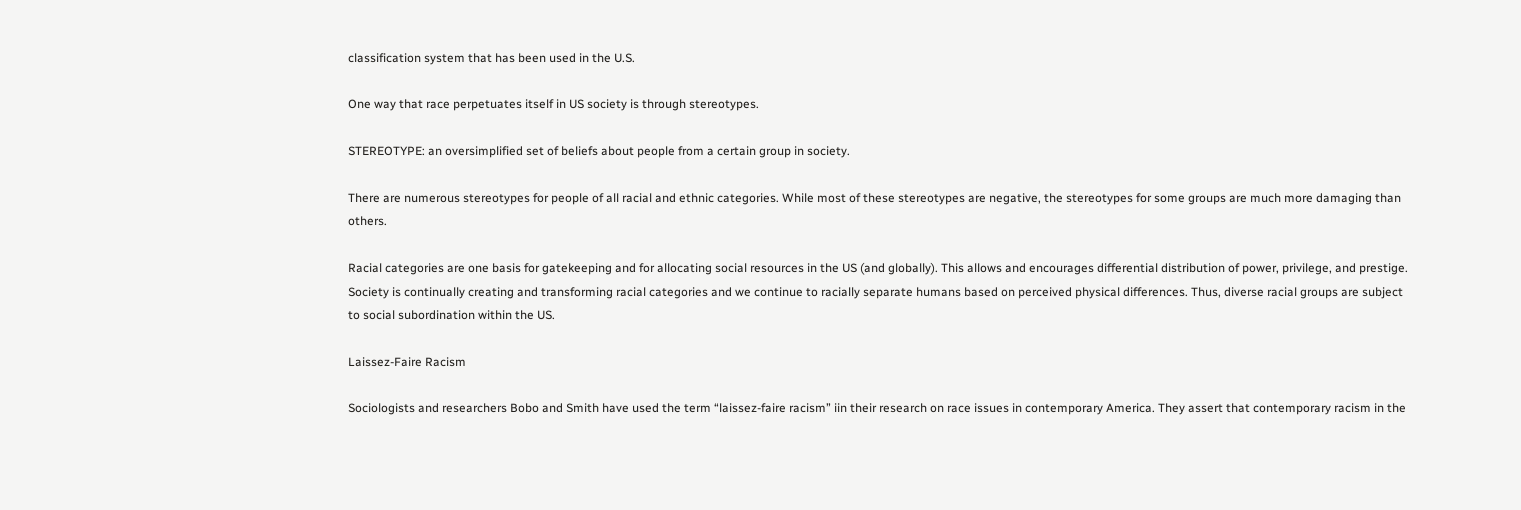classification system that has been used in the U.S.

One way that race perpetuates itself in US society is through stereotypes.

STEREOTYPE: an oversimplified set of beliefs about people from a certain group in society.

There are numerous stereotypes for people of all racial and ethnic categories. While most of these stereotypes are negative, the stereotypes for some groups are much more damaging than others.

Racial categories are one basis for gatekeeping and for allocating social resources in the US (and globally). This allows and encourages differential distribution of power, privilege, and prestige. Society is continually creating and transforming racial categories and we continue to racially separate humans based on perceived physical differences. Thus, diverse racial groups are subject to social subordination within the US.

Laissez-Faire Racism

Sociologists and researchers Bobo and Smith have used the term “laissez-faire racism” iin their research on race issues in contemporary America. They assert that contemporary racism in the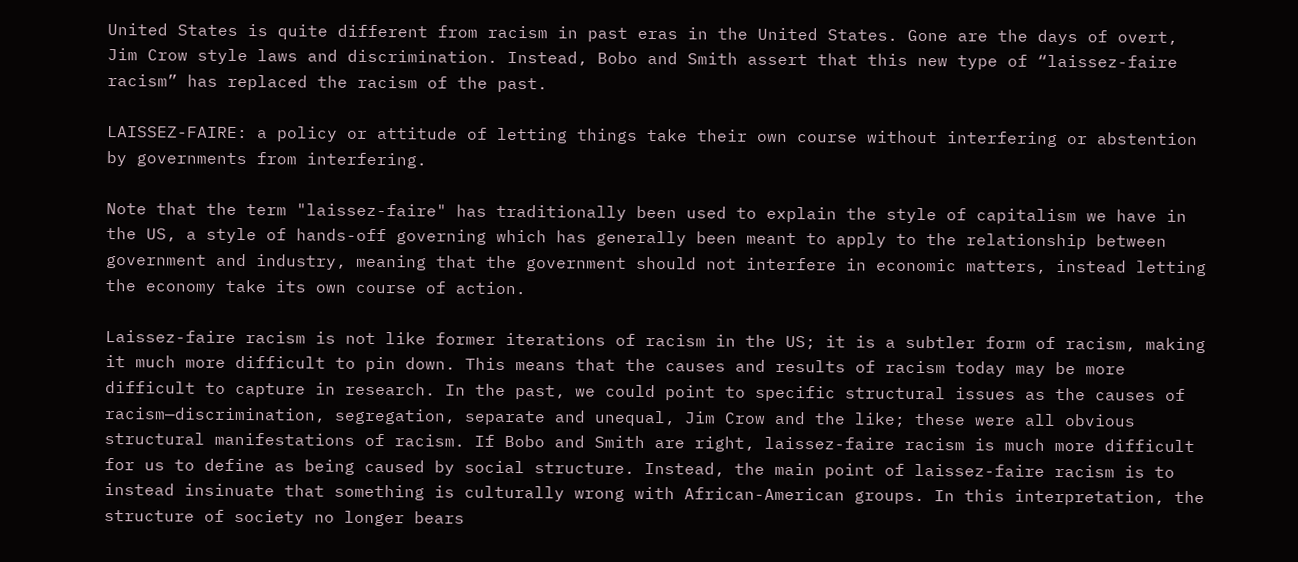United States is quite different from racism in past eras in the United States. Gone are the days of overt, Jim Crow style laws and discrimination. Instead, Bobo and Smith assert that this new type of “laissez-faire racism” has replaced the racism of the past.

LAISSEZ-FAIRE: a policy or attitude of letting things take their own course without interfering or abstention by governments from interfering.

Note that the term "laissez-faire" has traditionally been used to explain the style of capitalism we have in the US, a style of hands-off governing which has generally been meant to apply to the relationship between government and industry, meaning that the government should not interfere in economic matters, instead letting the economy take its own course of action.

Laissez-faire racism is not like former iterations of racism in the US; it is a subtler form of racism, making it much more difficult to pin down. This means that the causes and results of racism today may be more difficult to capture in research. In the past, we could point to specific structural issues as the causes of racism—discrimination, segregation, separate and unequal, Jim Crow and the like; these were all obvious structural manifestations of racism. If Bobo and Smith are right, laissez-faire racism is much more difficult for us to define as being caused by social structure. Instead, the main point of laissez-faire racism is to instead insinuate that something is culturally wrong with African-American groups. In this interpretation, the structure of society no longer bears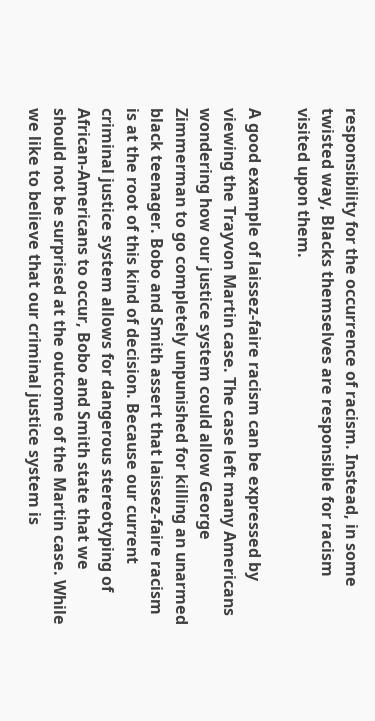responsibility for the occurrence of racism. Instead, in some twisted way, Blacks themselves are responsible for racism visited upon them.

A good example of laissez-faire racism can be expressed by viewing the Trayvon Martin case. The case left many Americans wondering how our justice system could allow George Zimmerman to go completely unpunished for killing an unarmed black teenager. Bobo and Smith assert that laissez-faire racism is at the root of this kind of decision. Because our current criminal justice system allows for dangerous stereotyping of African-Americans to occur, Bobo and Smith state that we should not be surprised at the outcome of the Martin case. While we like to believe that our criminal justice system is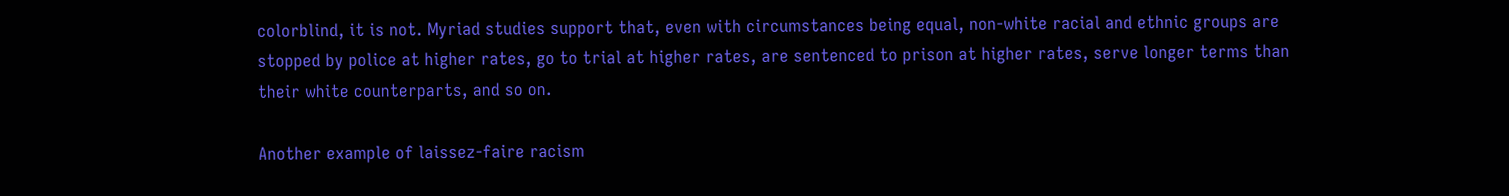colorblind, it is not. Myriad studies support that, even with circumstances being equal, non-white racial and ethnic groups are stopped by police at higher rates, go to trial at higher rates, are sentenced to prison at higher rates, serve longer terms than their white counterparts, and so on.

Another example of laissez-faire racism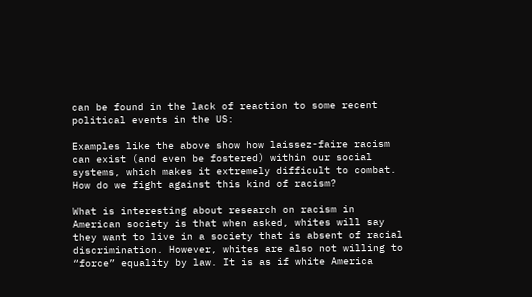can be found in the lack of reaction to some recent political events in the US:

Examples like the above show how laissez-faire racism can exist (and even be fostered) within our social systems, which makes it extremely difficult to combat. How do we fight against this kind of racism?

What is interesting about research on racism in American society is that when asked, whites will say they want to live in a society that is absent of racial discrimination. However, whites are also not willing to “force” equality by law. It is as if white America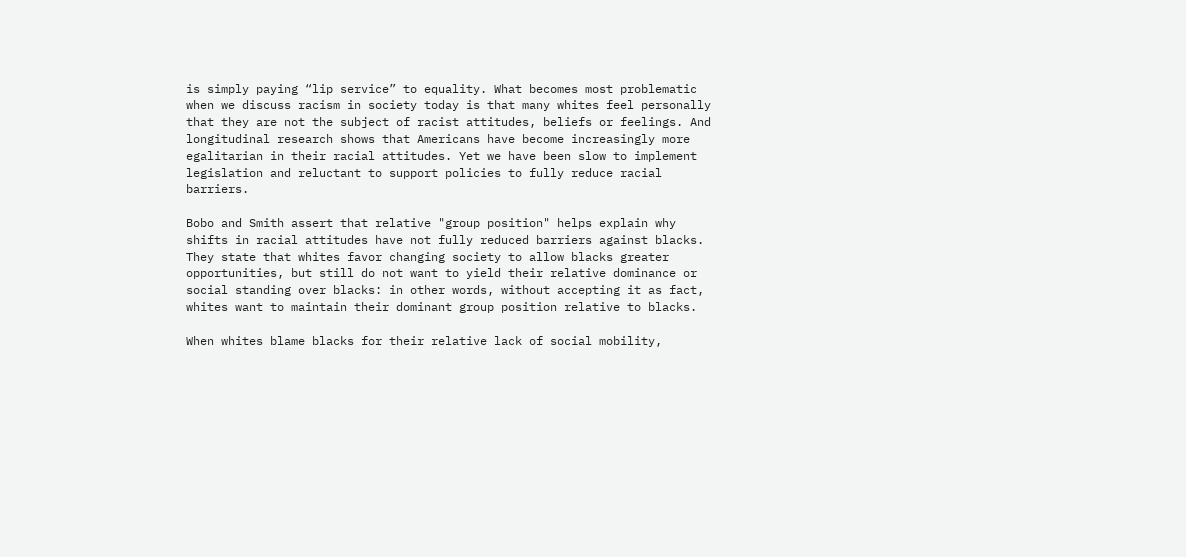is simply paying “lip service” to equality. What becomes most problematic when we discuss racism in society today is that many whites feel personally that they are not the subject of racist attitudes, beliefs or feelings. And longitudinal research shows that Americans have become increasingly more egalitarian in their racial attitudes. Yet we have been slow to implement legislation and reluctant to support policies to fully reduce racial barriers.

Bobo and Smith assert that relative "group position" helps explain why shifts in racial attitudes have not fully reduced barriers against blacks. They state that whites favor changing society to allow blacks greater opportunities, but still do not want to yield their relative dominance or social standing over blacks: in other words, without accepting it as fact, whites want to maintain their dominant group position relative to blacks.

When whites blame blacks for their relative lack of social mobility,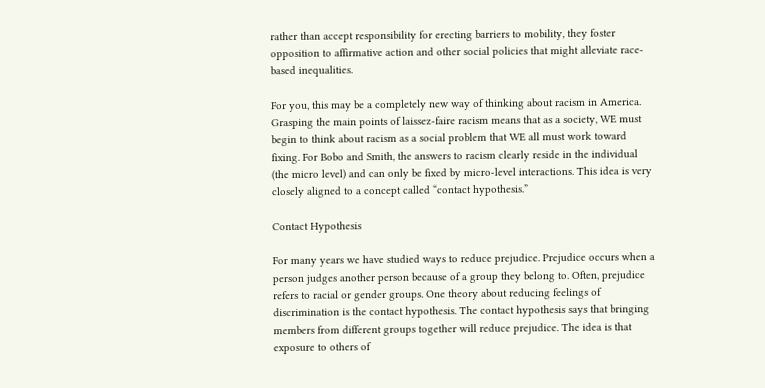rather than accept responsibility for erecting barriers to mobility, they foster opposition to affirmative action and other social policies that might alleviate race-based inequalities.

For you, this may be a completely new way of thinking about racism in America. Grasping the main points of laissez-faire racism means that as a society, WE must begin to think about racism as a social problem that WE all must work toward fixing. For Bobo and Smith, the answers to racism clearly reside in the individual (the micro level) and can only be fixed by micro-level interactions. This idea is very closely aligned to a concept called “contact hypothesis.”

Contact Hypothesis

For many years we have studied ways to reduce prejudice. Prejudice occurs when a person judges another person because of a group they belong to. Often, prejudice refers to racial or gender groups. One theory about reducing feelings of discrimination is the contact hypothesis. The contact hypothesis says that bringing members from different groups together will reduce prejudice. The idea is that exposure to others of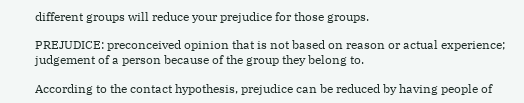different groups will reduce your prejudice for those groups.

PREJUDICE: preconceived opinion that is not based on reason or actual experience; judgement of a person because of the group they belong to.

According to the contact hypothesis, prejudice can be reduced by having people of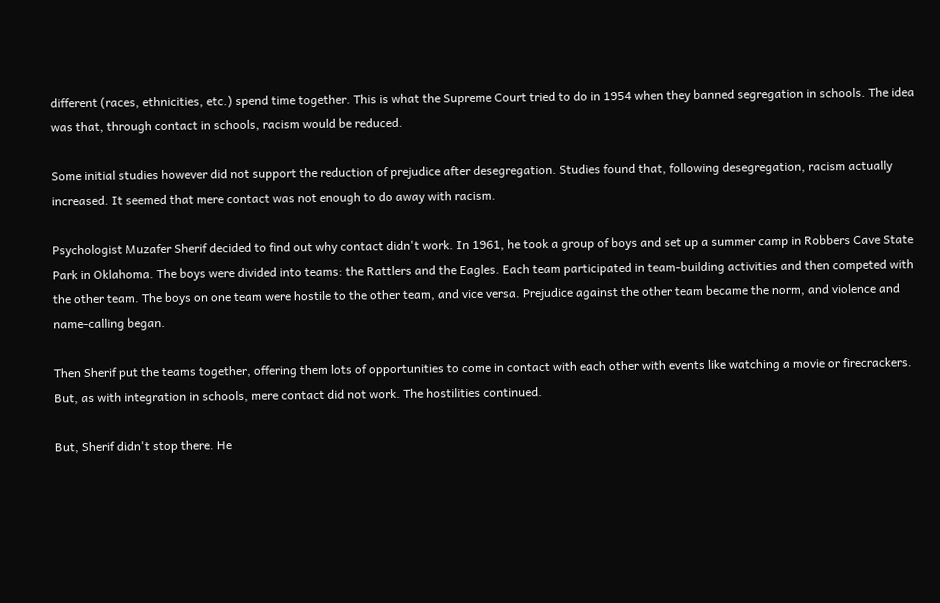different (races, ethnicities, etc.) spend time together. This is what the Supreme Court tried to do in 1954 when they banned segregation in schools. The idea was that, through contact in schools, racism would be reduced.

Some initial studies however did not support the reduction of prejudice after desegregation. Studies found that, following desegregation, racism actually increased. It seemed that mere contact was not enough to do away with racism.

Psychologist Muzafer Sherif decided to find out why contact didn't work. In 1961, he took a group of boys and set up a summer camp in Robbers Cave State Park in Oklahoma. The boys were divided into teams: the Rattlers and the Eagles. Each team participated in team-building activities and then competed with the other team. The boys on one team were hostile to the other team, and vice versa. Prejudice against the other team became the norm, and violence and name-calling began.

Then Sherif put the teams together, offering them lots of opportunities to come in contact with each other with events like watching a movie or firecrackers. But, as with integration in schools, mere contact did not work. The hostilities continued.

But, Sherif didn't stop there. He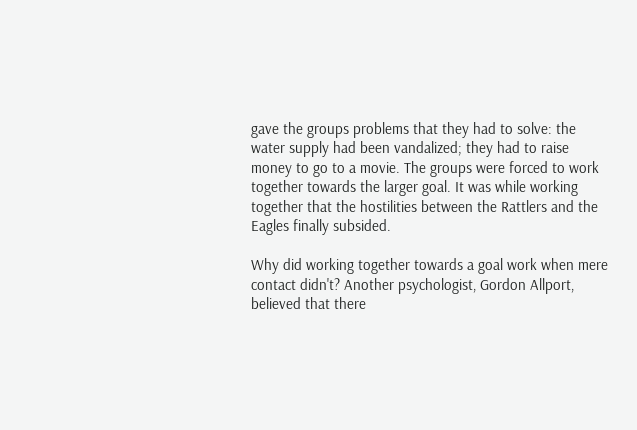gave the groups problems that they had to solve: the water supply had been vandalized; they had to raise money to go to a movie. The groups were forced to work together towards the larger goal. It was while working together that the hostilities between the Rattlers and the Eagles finally subsided.

Why did working together towards a goal work when mere contact didn't? Another psychologist, Gordon Allport, believed that there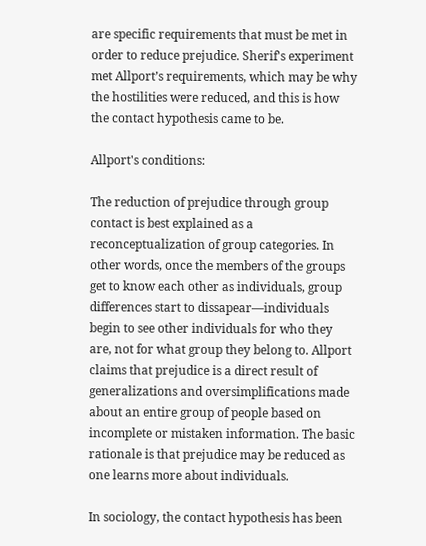are specific requirements that must be met in order to reduce prejudice. Sherif's experiment met Allport’s requirements, which may be why the hostilities were reduced, and this is how the contact hypothesis came to be.

Allport's conditions:

The reduction of prejudice through group contact is best explained as a reconceptualization of group categories. In other words, once the members of the groups get to know each other as individuals, group differences start to dissapear—individuals begin to see other individuals for who they are, not for what group they belong to. Allport claims that prejudice is a direct result of generalizations and oversimplifications made about an entire group of people based on incomplete or mistaken information. The basic rationale is that prejudice may be reduced as one learns more about individuals.

In sociology, the contact hypothesis has been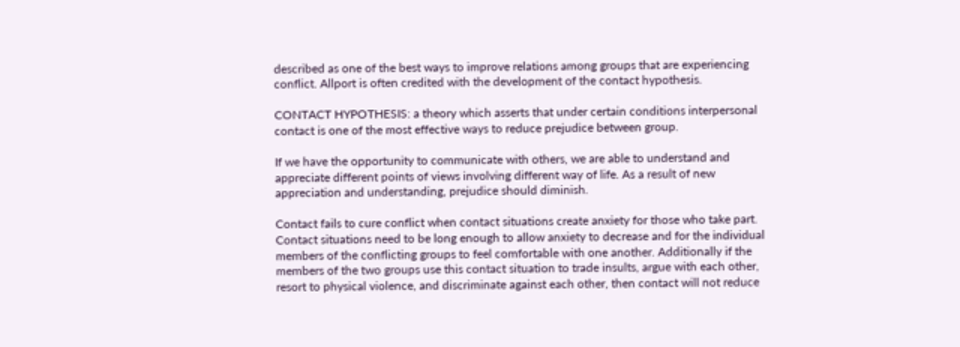described as one of the best ways to improve relations among groups that are experiencing conflict. Allport is often credited with the development of the contact hypothesis.

CONTACT HYPOTHESIS: a theory which asserts that under certain conditions interpersonal contact is one of the most effective ways to reduce prejudice between group.

If we have the opportunity to communicate with others, we are able to understand and appreciate different points of views involving different way of life. As a result of new appreciation and understanding, prejudice should diminish.

Contact fails to cure conflict when contact situations create anxiety for those who take part. Contact situations need to be long enough to allow anxiety to decrease and for the individual members of the conflicting groups to feel comfortable with one another. Additionally if the members of the two groups use this contact situation to trade insults, argue with each other, resort to physical violence, and discriminate against each other, then contact will not reduce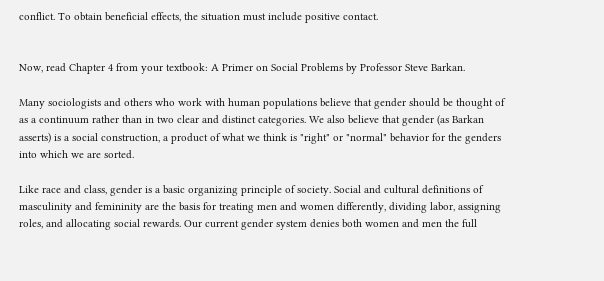conflict. To obtain beneficial effects, the situation must include positive contact.


Now, read Chapter 4 from your textbook: A Primer on Social Problems by Professor Steve Barkan.

Many sociologists and others who work with human populations believe that gender should be thought of as a continuum rather than in two clear and distinct categories. We also believe that gender (as Barkan asserts) is a social construction, a product of what we think is "right" or "normal" behavior for the genders into which we are sorted.

Like race and class, gender is a basic organizing principle of society. Social and cultural definitions of masculinity and femininity are the basis for treating men and women differently, dividing labor, assigning roles, and allocating social rewards. Our current gender system denies both women and men the full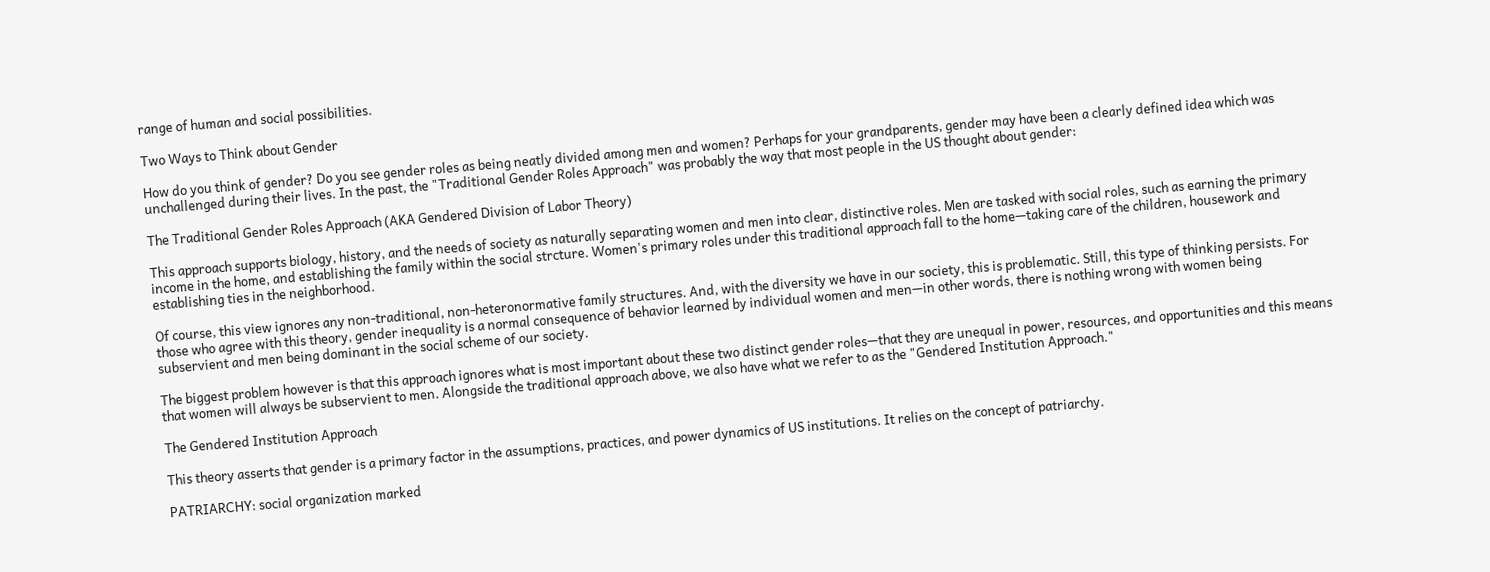range of human and social possibilities.

Two Ways to Think about Gender

How do you think of gender? Do you see gender roles as being neatly divided among men and women? Perhaps for your grandparents, gender may have been a clearly defined idea which was unchallenged during their lives. In the past, the "Traditional Gender Roles Approach" was probably the way that most people in the US thought about gender:

The Traditional Gender Roles Approach (AKA Gendered Division of Labor Theory)

This approach supports biology, history, and the needs of society as naturally separating women and men into clear, distinctive roles. Men are tasked with social roles, such as earning the primary income in the home, and establishing the family within the social strcture. Women's primary roles under this traditional approach fall to the home—taking care of the children, housework and establishing ties in the neighborhood.

Of course, this view ignores any non-traditional, non-heteronormative family structures. And, with the diversity we have in our society, this is problematic. Still, this type of thinking persists. For those who agree with this theory, gender inequality is a normal consequence of behavior learned by individual women and men—in other words, there is nothing wrong with women being subservient and men being dominant in the social scheme of our society.

The biggest problem however is that this approach ignores what is most important about these two distinct gender roles—that they are unequal in power, resources, and opportunities and this means that women will always be subservient to men. Alongside the traditional approach above, we also have what we refer to as the "Gendered Institution Approach."

The Gendered Institution Approach

This theory asserts that gender is a primary factor in the assumptions, practices, and power dynamics of US institutions. It relies on the concept of patriarchy.

PATRIARCHY: social organization marked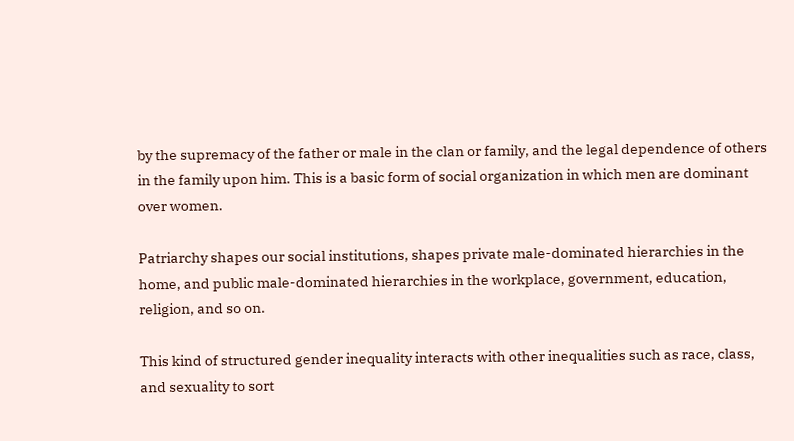by the supremacy of the father or male in the clan or family, and the legal dependence of others in the family upon him. This is a basic form of social organization in which men are dominant over women.

Patriarchy shapes our social institutions, shapes private male-dominated hierarchies in the home, and public male-dominated hierarchies in the workplace, government, education, religion, and so on.

This kind of structured gender inequality interacts with other inequalities such as race, class, and sexuality to sort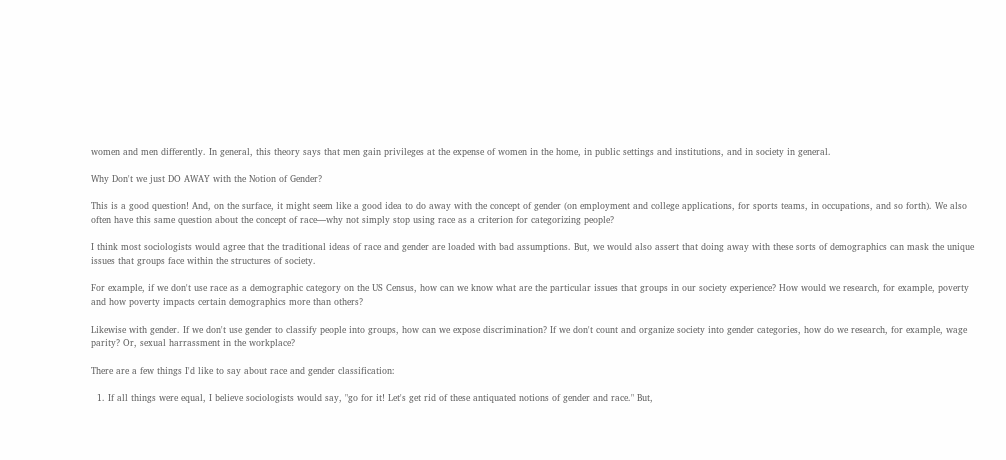women and men differently. In general, this theory says that men gain privileges at the expense of women in the home, in public settings and institutions, and in society in general.

Why Don't we just DO AWAY with the Notion of Gender?

This is a good question! And, on the surface, it might seem like a good idea to do away with the concept of gender (on employment and college applications, for sports teams, in occupations, and so forth). We also often have this same question about the concept of race—why not simply stop using race as a criterion for categorizing people?

I think most sociologists would agree that the traditional ideas of race and gender are loaded with bad assumptions. But, we would also assert that doing away with these sorts of demographics can mask the unique issues that groups face within the structures of society.

For example, if we don't use race as a demographic category on the US Census, how can we know what are the particular issues that groups in our society experience? How would we research, for example, poverty and how poverty impacts certain demographics more than others?

Likewise with gender. If we don't use gender to classify people into groups, how can we expose discrimination? If we don't count and organize society into gender categories, how do we research, for example, wage parity? Or, sexual harrassment in the workplace?

There are a few things I'd like to say about race and gender classification:

  1. If all things were equal, I believe sociologists would say, "go for it! Let's get rid of these antiquated notions of gender and race." But,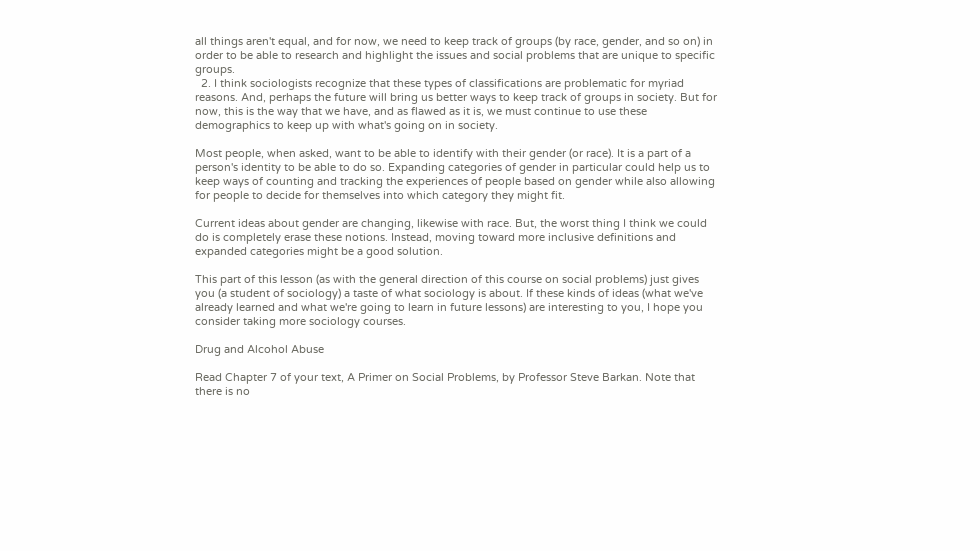all things aren't equal, and for now, we need to keep track of groups (by race, gender, and so on) in order to be able to research and highlight the issues and social problems that are unique to specific groups.
  2. I think sociologists recognize that these types of classifications are problematic for myriad reasons. And, perhaps the future will bring us better ways to keep track of groups in society. But for now, this is the way that we have, and as flawed as it is, we must continue to use these demographics to keep up with what's going on in society.

Most people, when asked, want to be able to identify with their gender (or race). It is a part of a person's identity to be able to do so. Expanding categories of gender in particular could help us to keep ways of counting and tracking the experiences of people based on gender while also allowing for people to decide for themselves into which category they might fit.

Current ideas about gender are changing, likewise with race. But, the worst thing I think we could do is completely erase these notions. Instead, moving toward more inclusive definitions and expanded categories might be a good solution.

This part of this lesson (as with the general direction of this course on social problems) just gives you (a student of sociology) a taste of what sociology is about. If these kinds of ideas (what we've already learned and what we're going to learn in future lessons) are interesting to you, I hope you consider taking more sociology courses.

Drug and Alcohol Abuse

Read Chapter 7 of your text, A Primer on Social Problems, by Professor Steve Barkan. Note that there is no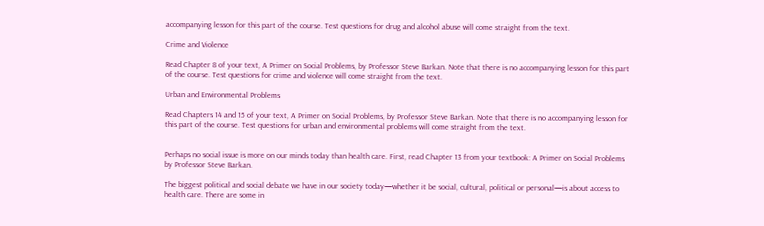accompanying lesson for this part of the course. Test questions for drug and alcohol abuse will come straight from the text.

Crime and Violence

Read Chapter 8 of your text, A Primer on Social Problems, by Professor Steve Barkan. Note that there is no accompanying lesson for this part of the course. Test questions for crime and violence will come straight from the text.

Urban and Environmental Problems

Read Chapters 14 and 15 of your text, A Primer on Social Problems, by Professor Steve Barkan. Note that there is no accompanying lesson for this part of the course. Test questions for urban and environmental problems will come straight from the text.


Perhaps no social issue is more on our minds today than health care. First, read Chapter 13 from your textbook: A Primer on Social Problems by Professor Steve Barkan.

The biggest political and social debate we have in our society today—whether it be social, cultural, political or personal—is about access to health care. There are some in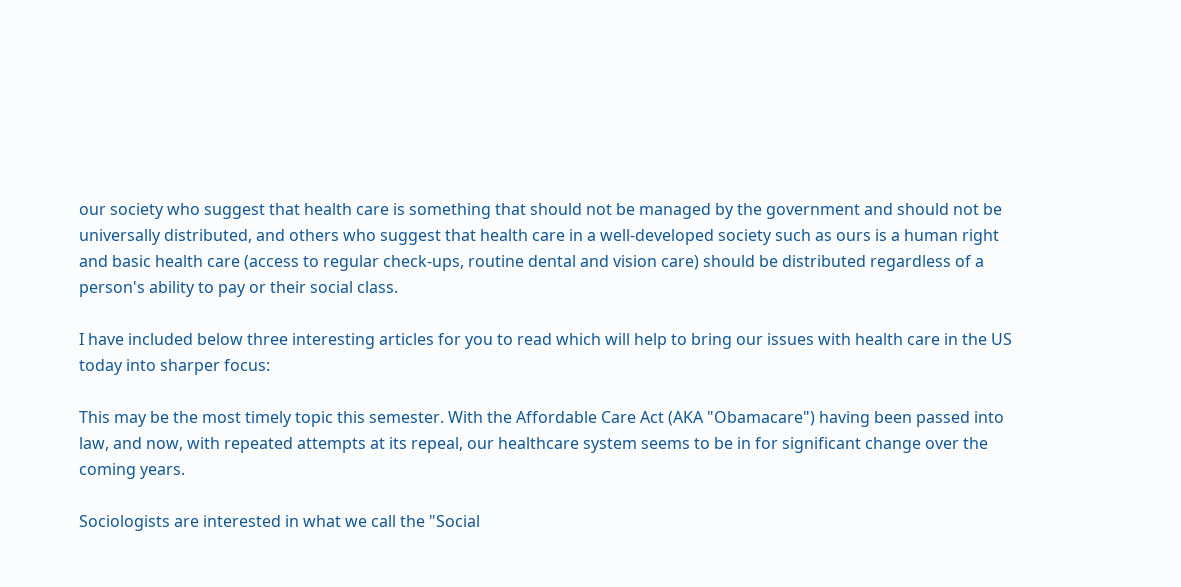our society who suggest that health care is something that should not be managed by the government and should not be universally distributed, and others who suggest that health care in a well-developed society such as ours is a human right and basic health care (access to regular check-ups, routine dental and vision care) should be distributed regardless of a person's ability to pay or their social class.

I have included below three interesting articles for you to read which will help to bring our issues with health care in the US today into sharper focus:

This may be the most timely topic this semester. With the Affordable Care Act (AKA "Obamacare") having been passed into law, and now, with repeated attempts at its repeal, our healthcare system seems to be in for significant change over the coming years.

Sociologists are interested in what we call the "Social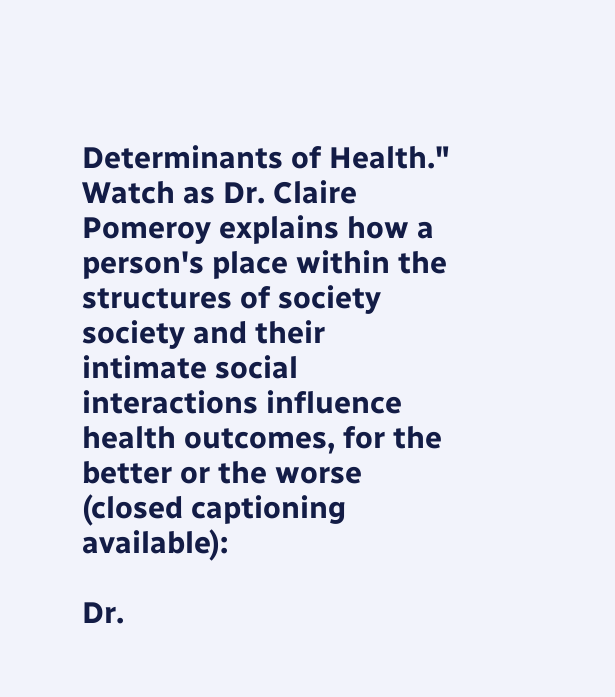Determinants of Health." Watch as Dr. Claire Pomeroy explains how a person's place within the structures of society society and their intimate social interactions influence health outcomes, for the better or the worse (closed captioning available):

Dr.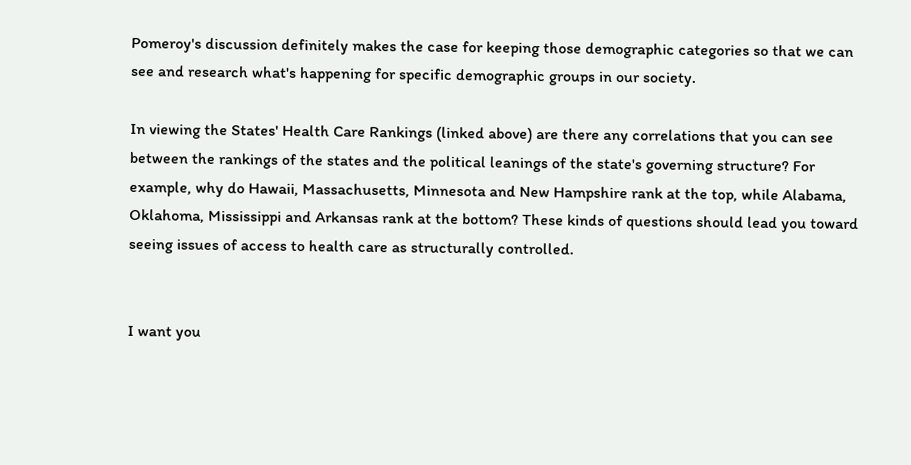Pomeroy's discussion definitely makes the case for keeping those demographic categories so that we can see and research what's happening for specific demographic groups in our society.

In viewing the States' Health Care Rankings (linked above) are there any correlations that you can see between the rankings of the states and the political leanings of the state's governing structure? For example, why do Hawaii, Massachusetts, Minnesota and New Hampshire rank at the top, while Alabama, Oklahoma, Mississippi and Arkansas rank at the bottom? These kinds of questions should lead you toward seeing issues of access to health care as structurally controlled.


I want you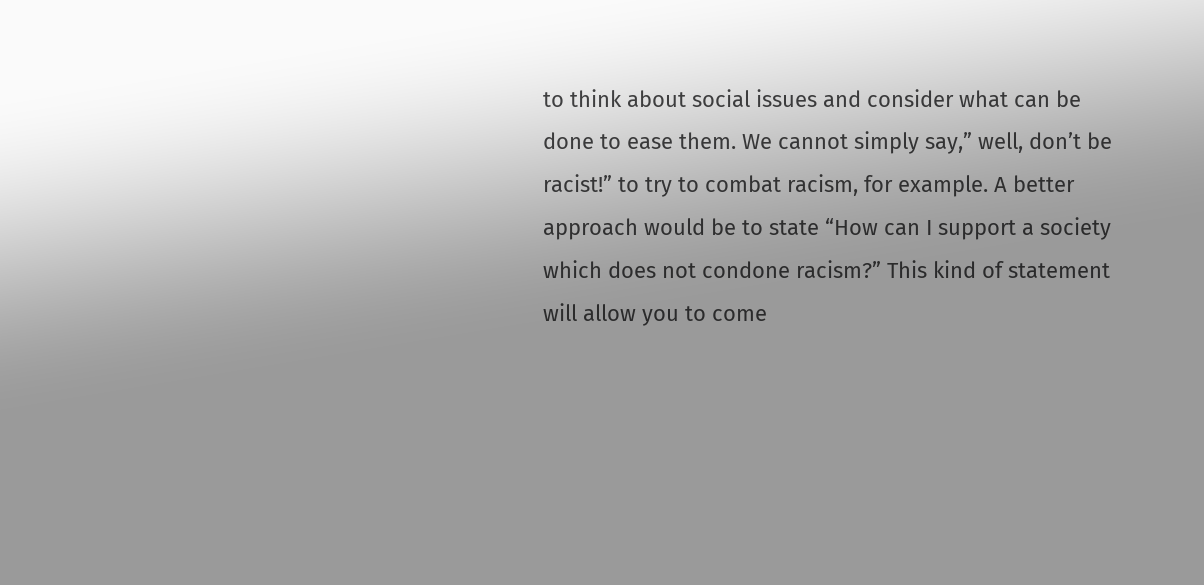to think about social issues and consider what can be done to ease them. We cannot simply say,” well, don’t be racist!” to try to combat racism, for example. A better approach would be to state “How can I support a society which does not condone racism?” This kind of statement will allow you to come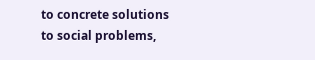to concrete solutions to social problems,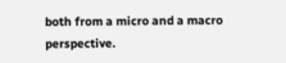both from a micro and a macro perspective.